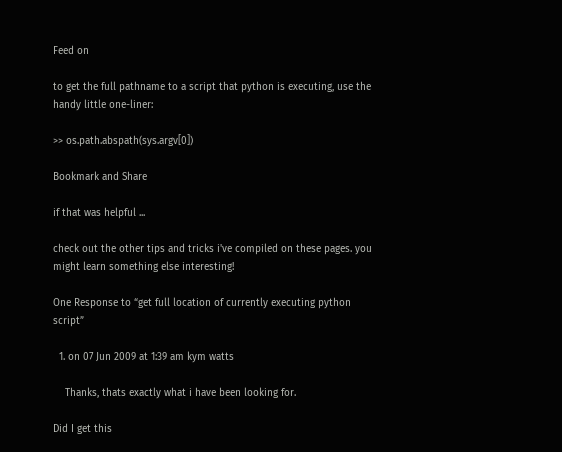Feed on

to get the full pathname to a script that python is executing, use the handy little one-liner:

>> os.path.abspath(sys.argv[0])

Bookmark and Share

if that was helpful ...

check out the other tips and tricks i've compiled on these pages. you might learn something else interesting!

One Response to “get full location of currently executing python script”

  1. on 07 Jun 2009 at 1:39 am kym watts

    Thanks, thats exactly what i have been looking for.

Did I get this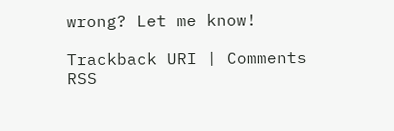wrong? Let me know!

Trackback URI | Comments RSS